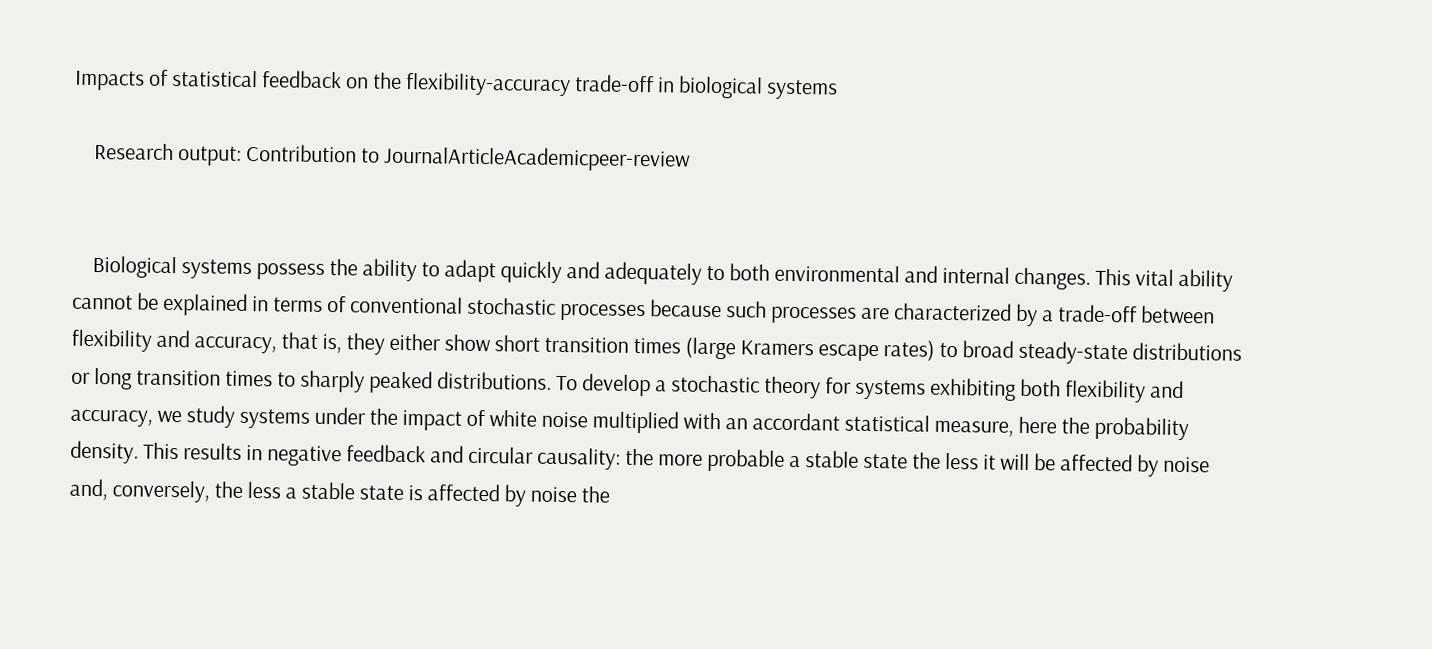Impacts of statistical feedback on the flexibility-accuracy trade-off in biological systems

    Research output: Contribution to JournalArticleAcademicpeer-review


    Biological systems possess the ability to adapt quickly and adequately to both environmental and internal changes. This vital ability cannot be explained in terms of conventional stochastic processes because such processes are characterized by a trade-off between flexibility and accuracy, that is, they either show short transition times (large Kramers escape rates) to broad steady-state distributions or long transition times to sharply peaked distributions. To develop a stochastic theory for systems exhibiting both flexibility and accuracy, we study systems under the impact of white noise multiplied with an accordant statistical measure, here the probability density. This results in negative feedback and circular causality: the more probable a stable state the less it will be affected by noise and, conversely, the less a stable state is affected by noise the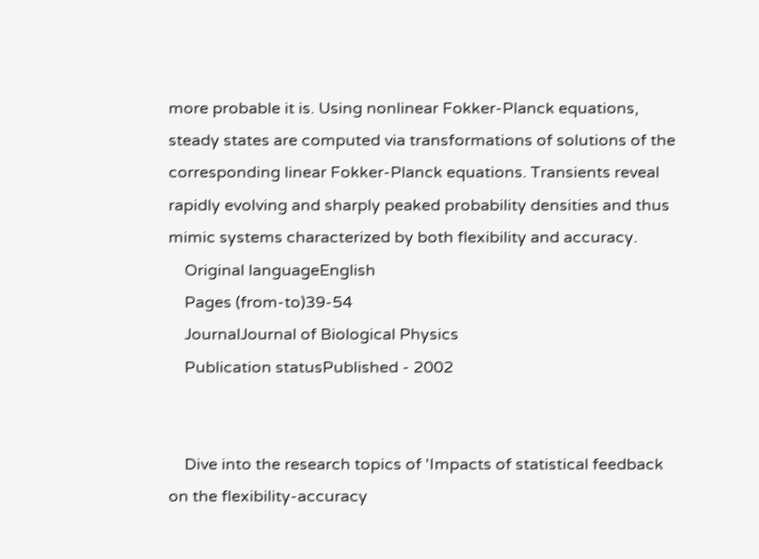more probable it is. Using nonlinear Fokker-Planck equations, steady states are computed via transformations of solutions of the corresponding linear Fokker-Planck equations. Transients reveal rapidly evolving and sharply peaked probability densities and thus mimic systems characterized by both flexibility and accuracy.
    Original languageEnglish
    Pages (from-to)39-54
    JournalJournal of Biological Physics
    Publication statusPublished - 2002


    Dive into the research topics of 'Impacts of statistical feedback on the flexibility-accuracy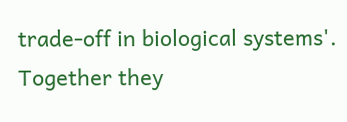trade-off in biological systems'. Together they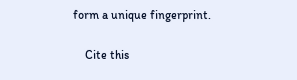form a unique fingerprint.

    Cite this